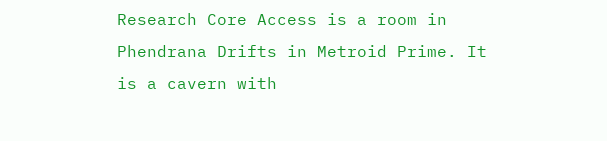Research Core Access is a room in Phendrana Drifts in Metroid Prime. It is a cavern with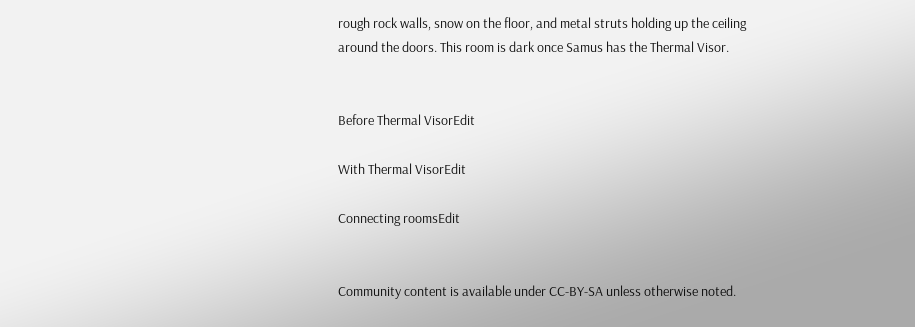rough rock walls, snow on the floor, and metal struts holding up the ceiling around the doors. This room is dark once Samus has the Thermal Visor.


Before Thermal VisorEdit

With Thermal VisorEdit

Connecting roomsEdit


Community content is available under CC-BY-SA unless otherwise noted.